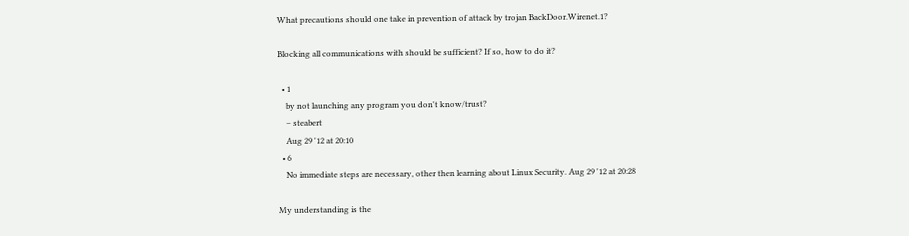What precautions should one take in prevention of attack by trojan BackDoor.Wirenet.1?

Blocking all communications with should be sufficient? If so, how to do it?

  • 1
    by not launching any program you don't know/trust?
    – steabert
    Aug 29 '12 at 20:10
  • 6
    No immediate steps are necessary, other then learning about Linux Security. Aug 29 '12 at 20:28

My understanding is the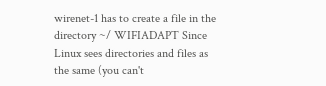wirenet-1 has to create a file in the directory ~/ WIFIADAPT Since Linux sees directories and files as the same (you can't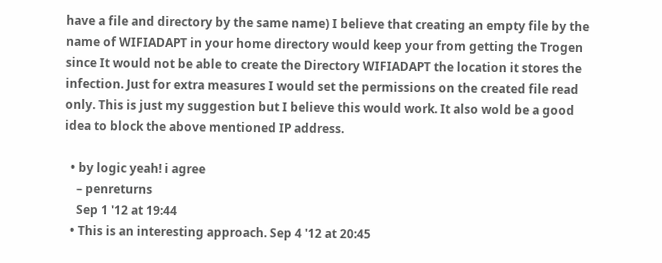have a file and directory by the same name) I believe that creating an empty file by the name of WIFIADAPT in your home directory would keep your from getting the Trogen since It would not be able to create the Directory WIFIADAPT the location it stores the infection. Just for extra measures I would set the permissions on the created file read only. This is just my suggestion but I believe this would work. It also wold be a good idea to block the above mentioned IP address.

  • by logic yeah! i agree
    – penreturns
    Sep 1 '12 at 19:44
  • This is an interesting approach. Sep 4 '12 at 20:45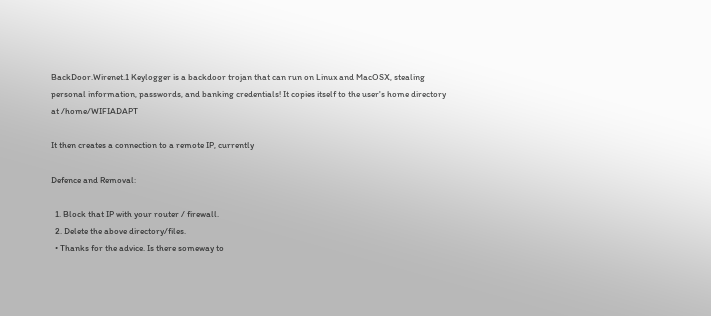BackDoor.Wirenet.1 Keylogger is a backdoor trojan that can run on Linux and MacOSX, stealing personal information, passwords, and banking credentials! It copies itself to the user's home directory at /home/WIFIADAPT

It then creates a connection to a remote IP, currently

Defence and Removal:

  1. Block that IP with your router / firewall.
  2. Delete the above directory/files.
  • Thanks for the advice. Is there someway to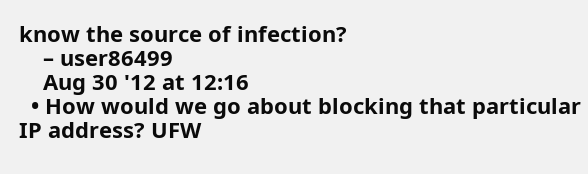know the source of infection?
    – user86499
    Aug 30 '12 at 12:16
  • How would we go about blocking that particular IP address? UFW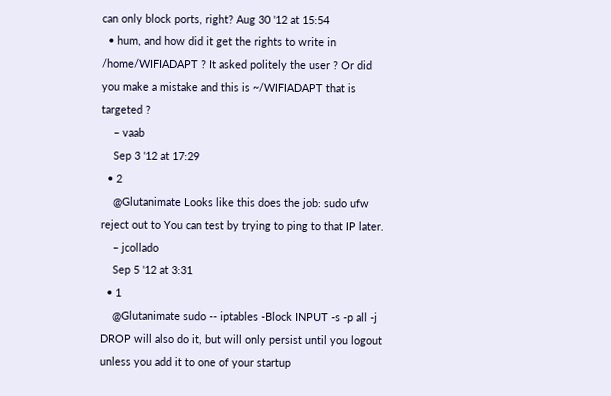can only block ports, right? Aug 30 '12 at 15:54
  • hum, and how did it get the rights to write in /home/WIFIADAPT ? It asked politely the user ? Or did you make a mistake and this is ~/WIFIADAPT that is targeted ?
    – vaab
    Sep 3 '12 at 17:29
  • 2
    @Glutanimate Looks like this does the job: sudo ufw reject out to You can test by trying to ping to that IP later.
    – jcollado
    Sep 5 '12 at 3:31
  • 1
    @Glutanimate sudo -- iptables -Block INPUT -s -p all -j DROP will also do it, but will only persist until you logout unless you add it to one of your startup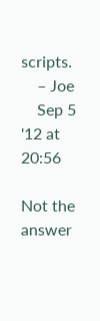scripts.
    – Joe
    Sep 5 '12 at 20:56

Not the answer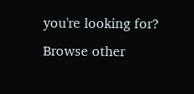you're looking for? Browse other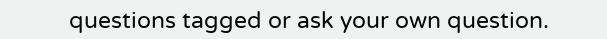questions tagged or ask your own question.